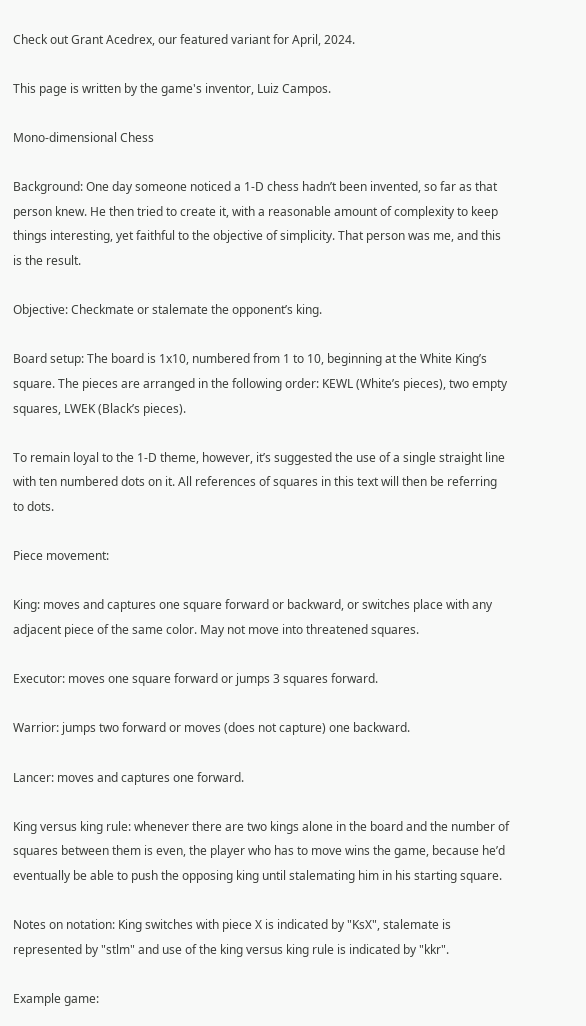Check out Grant Acedrex, our featured variant for April, 2024.

This page is written by the game's inventor, Luiz Campos.

Mono-dimensional Chess

Background: One day someone noticed a 1-D chess hadn’t been invented, so far as that person knew. He then tried to create it, with a reasonable amount of complexity to keep things interesting, yet faithful to the objective of simplicity. That person was me, and this is the result.

Objective: Checkmate or stalemate the opponent’s king.

Board setup: The board is 1x10, numbered from 1 to 10, beginning at the White King’s square. The pieces are arranged in the following order: KEWL (White’s pieces), two empty squares, LWEK (Black’s pieces).

To remain loyal to the 1-D theme, however, it’s suggested the use of a single straight line with ten numbered dots on it. All references of squares in this text will then be referring to dots.

Piece movement:

King: moves and captures one square forward or backward, or switches place with any adjacent piece of the same color. May not move into threatened squares.

Executor: moves one square forward or jumps 3 squares forward.

Warrior: jumps two forward or moves (does not capture) one backward.

Lancer: moves and captures one forward.

King versus king rule: whenever there are two kings alone in the board and the number of squares between them is even, the player who has to move wins the game, because he’d eventually be able to push the opposing king until stalemating him in his starting square.

Notes on notation: King switches with piece X is indicated by "KsX", stalemate is represented by "stlm" and use of the king versus king rule is indicated by "kkr".

Example game: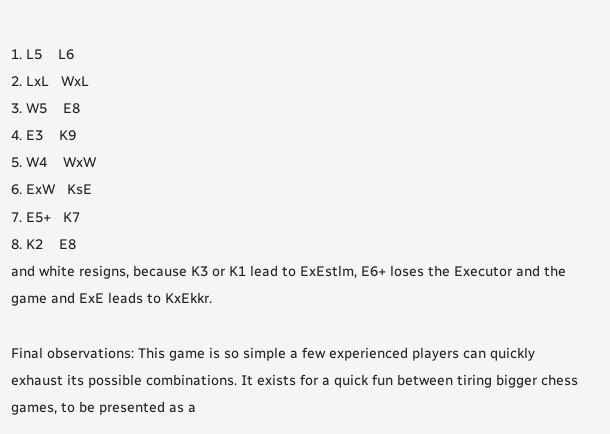1. L5    L6
2. LxL   WxL
3. W5    E8
4. E3    K9
5. W4    WxW
6. ExW   KsE
7. E5+   K7
8. K2    E8
and white resigns, because K3 or K1 lead to ExEstlm, E6+ loses the Executor and the game and ExE leads to KxEkkr.

Final observations: This game is so simple a few experienced players can quickly exhaust its possible combinations. It exists for a quick fun between tiring bigger chess games, to be presented as a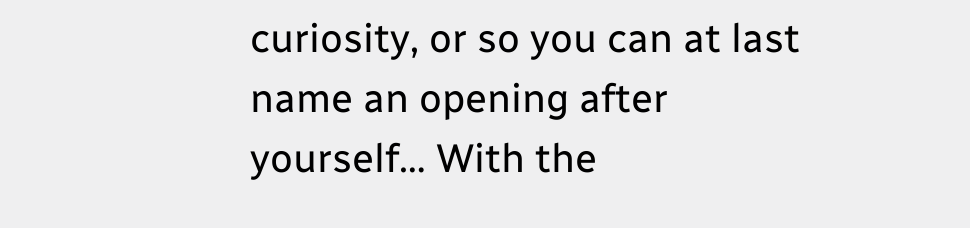curiosity, or so you can at last name an opening after yourself… With the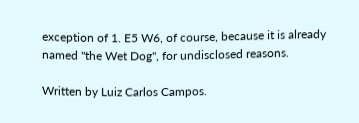exception of 1. E5 W6, of course, because it is already named "the Wet Dog", for undisclosed reasons.

Written by Luiz Carlos Campos.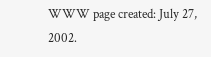WWW page created: July 27, 2002.